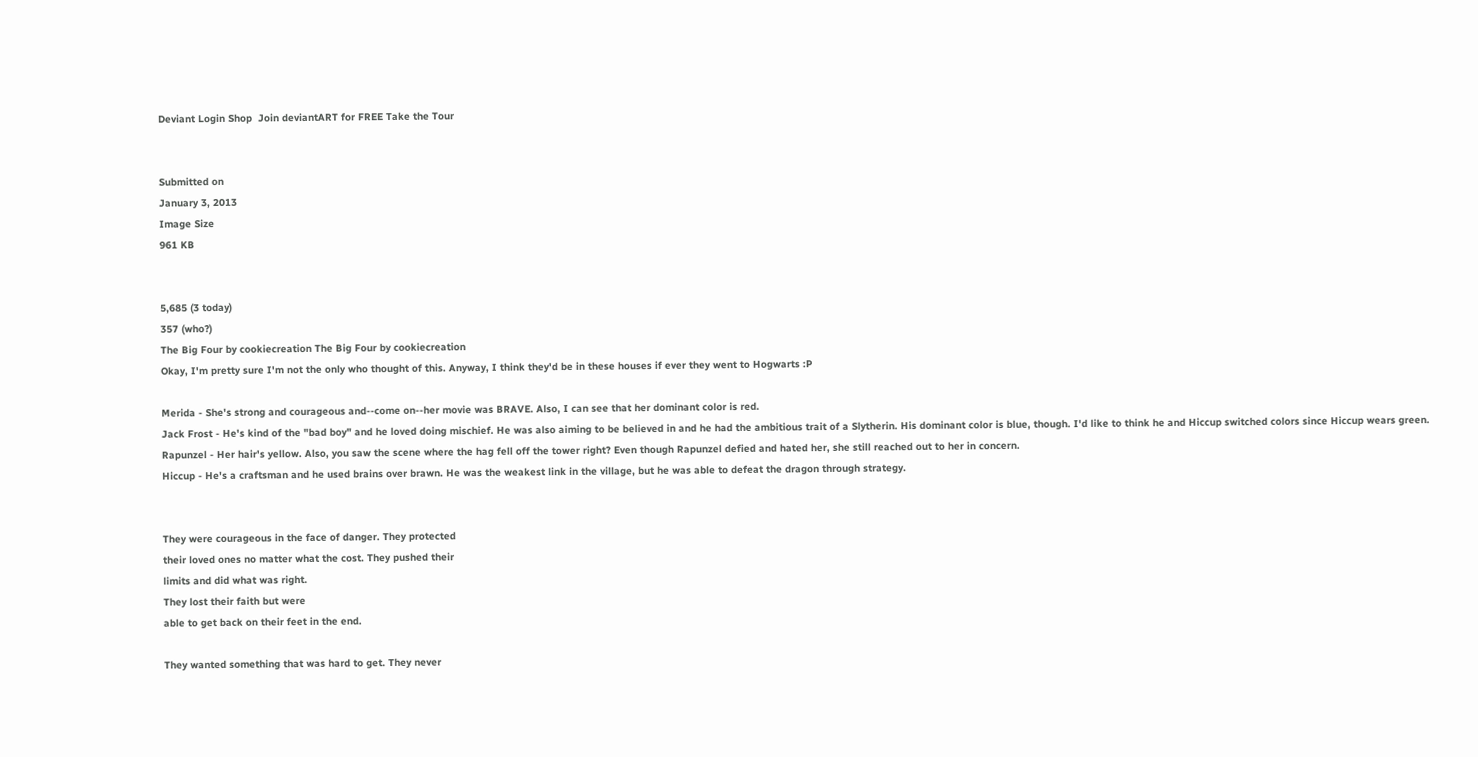Deviant Login Shop  Join deviantART for FREE Take the Tour


Submitted on
January 3, 2013
Image Size
961 KB


5,685 (3 today)
357 (who?)
The Big Four by cookiecreation The Big Four by cookiecreation
Okay, I'm pretty sure I'm not the only who thought of this. Anyway, I think they'd be in these houses if ever they went to Hogwarts :P

Merida - She's strong and courageous and--come on--her movie was BRAVE. Also, I can see that her dominant color is red.
Jack Frost - He's kind of the "bad boy" and he loved doing mischief. He was also aiming to be believed in and he had the ambitious trait of a Slytherin. His dominant color is blue, though. I'd like to think he and Hiccup switched colors since Hiccup wears green.
Rapunzel - Her hair's yellow. Also, you saw the scene where the hag fell off the tower right? Even though Rapunzel defied and hated her, she still reached out to her in concern.
Hiccup - He's a craftsman and he used brains over brawn. He was the weakest link in the village, but he was able to defeat the dragon through strategy.


They were courageous in the face of danger. They protected
their loved ones no matter what the cost. They pushed their
limits and did what was right.
They lost their faith but were
able to get back on their feet in the end.

They wanted something that was hard to get. They never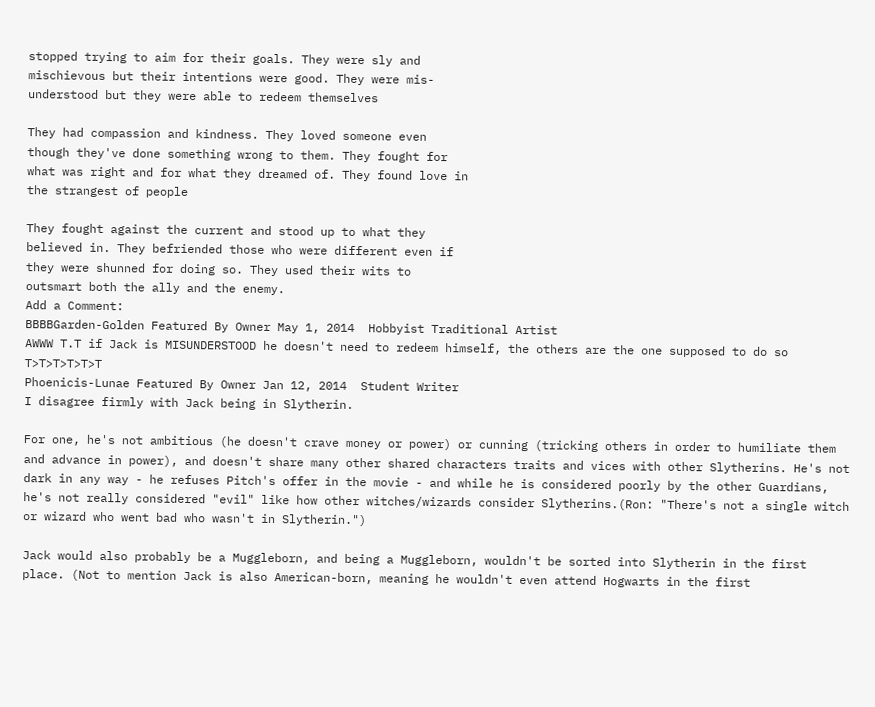stopped trying to aim for their goals. They were sly and
mischievous but their intentions were good. They were mis-
understood but they were able to redeem themselves

They had compassion and kindness. They loved someone even
though they've done something wrong to them. They fought for
what was right and for what they dreamed of. They found love in
the strangest of people

They fought against the current and stood up to what they
believed in. They befriended those who were different even if
they were shunned for doing so. They used their wits to
outsmart both the ally and the enemy.
Add a Comment:
BBBBGarden-Golden Featured By Owner May 1, 2014  Hobbyist Traditional Artist
AWWW T.T if Jack is MISUNDERSTOOD he doesn't need to redeem himself, the others are the one supposed to do so T>T>T>T>T>T
Phoenicis-Lunae Featured By Owner Jan 12, 2014  Student Writer
I disagree firmly with Jack being in Slytherin.

For one, he's not ambitious (he doesn't crave money or power) or cunning (tricking others in order to humiliate them and advance in power), and doesn't share many other shared characters traits and vices with other Slytherins. He's not dark in any way - he refuses Pitch's offer in the movie - and while he is considered poorly by the other Guardians, he's not really considered "evil" like how other witches/wizards consider Slytherins.(Ron: "There's not a single witch or wizard who went bad who wasn't in Slytherin.")

Jack would also probably be a Muggleborn, and being a Muggleborn, wouldn't be sorted into Slytherin in the first place. (Not to mention Jack is also American-born, meaning he wouldn't even attend Hogwarts in the first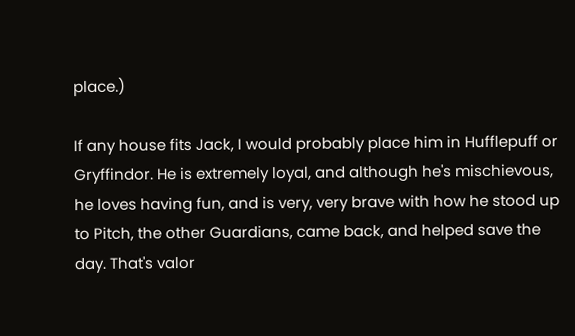place.)

If any house fits Jack, I would probably place him in Hufflepuff or Gryffindor. He is extremely loyal, and although he's mischievous, he loves having fun, and is very, very brave with how he stood up to Pitch, the other Guardians, came back, and helped save the day. That's valor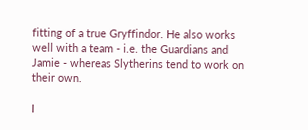fitting of a true Gryffindor. He also works well with a team - i.e. the Guardians and Jamie - whereas Slytherins tend to work on their own.

I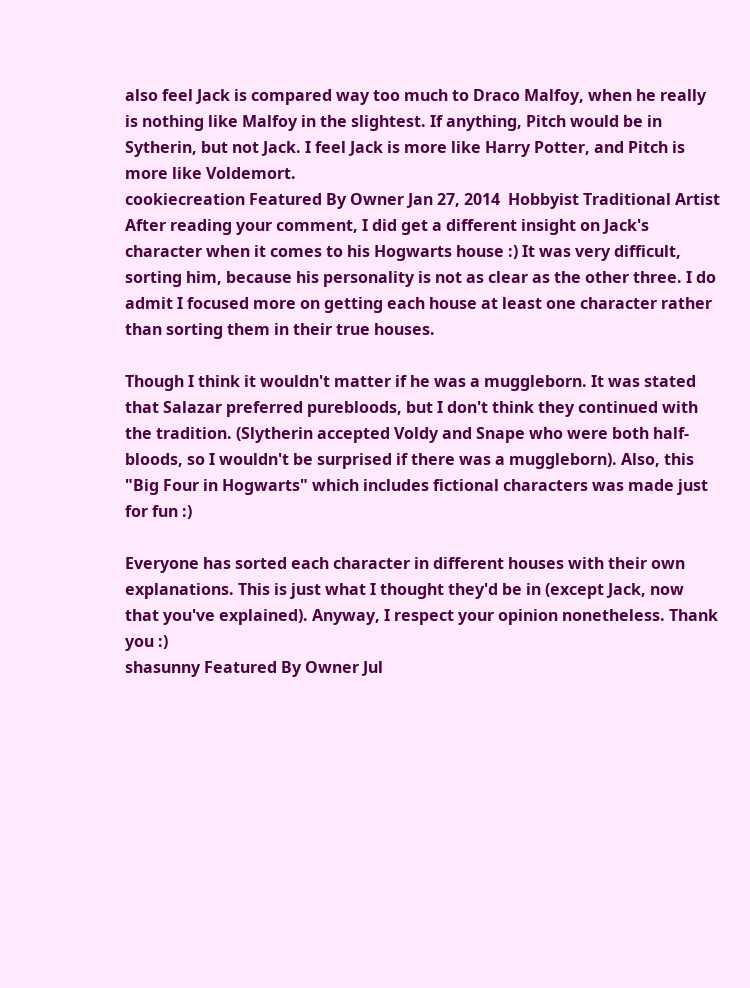also feel Jack is compared way too much to Draco Malfoy, when he really is nothing like Malfoy in the slightest. If anything, Pitch would be in Sytherin, but not Jack. I feel Jack is more like Harry Potter, and Pitch is more like Voldemort.
cookiecreation Featured By Owner Jan 27, 2014  Hobbyist Traditional Artist
After reading your comment, I did get a different insight on Jack's character when it comes to his Hogwarts house :) It was very difficult, sorting him, because his personality is not as clear as the other three. I do admit I focused more on getting each house at least one character rather than sorting them in their true houses.

Though I think it wouldn't matter if he was a muggleborn. It was stated that Salazar preferred purebloods, but I don't think they continued with the tradition. (Slytherin accepted Voldy and Snape who were both half-bloods, so I wouldn't be surprised if there was a muggleborn). Also, this "Big Four in Hogwarts" which includes fictional characters was made just for fun :)

Everyone has sorted each character in different houses with their own explanations. This is just what I thought they'd be in (except Jack, now that you've explained). Anyway, I respect your opinion nonetheless. Thank you :)
shasunny Featured By Owner Jul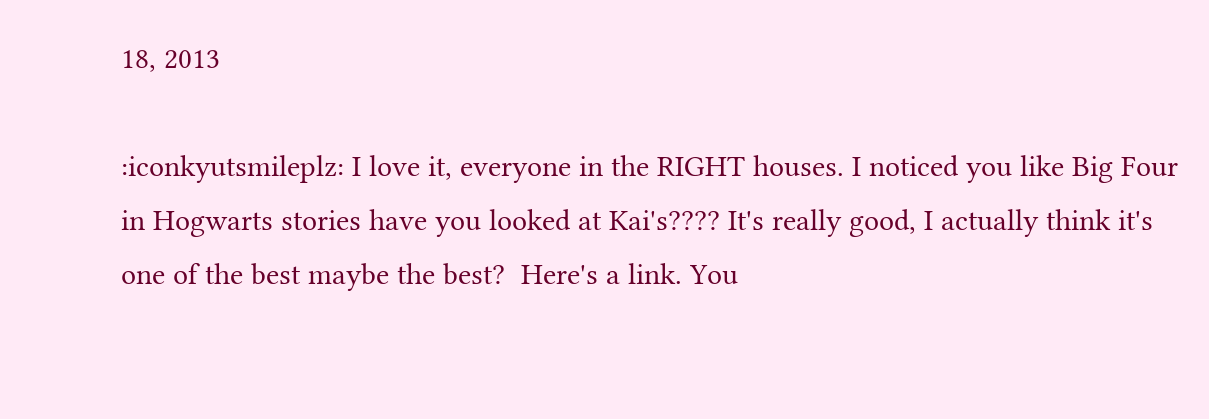18, 2013

:iconkyutsmileplz: I love it, everyone in the RIGHT houses. I noticed you like Big Four in Hogwarts stories have you looked at Kai's???? It's really good, I actually think it's one of the best maybe the best?  Here's a link. You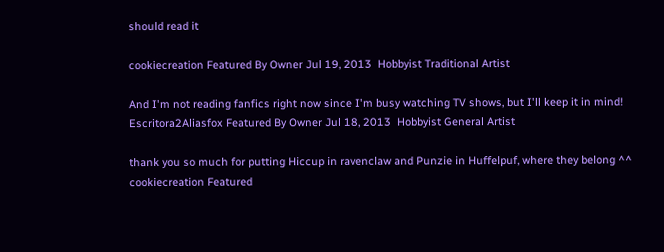should read it

cookiecreation Featured By Owner Jul 19, 2013  Hobbyist Traditional Artist

And I'm not reading fanfics right now since I'm busy watching TV shows, but I'll keep it in mind!
Escritora2Aliasfox Featured By Owner Jul 18, 2013  Hobbyist General Artist

thank you so much for putting Hiccup in ravenclaw and Punzie in Huffelpuf, where they belong ^^
cookiecreation Featured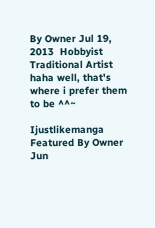By Owner Jul 19, 2013  Hobbyist Traditional Artist
haha well, that's where i prefer them to be ^^~

Ijustlikemanga Featured By Owner Jun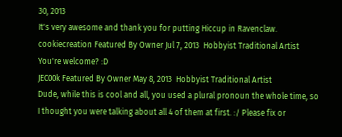30, 2013
It's very awesome and thank you for putting Hiccup in Ravenclaw.
cookiecreation Featured By Owner Jul 7, 2013  Hobbyist Traditional Artist
You're welcome? :D
JEC00k Featured By Owner May 8, 2013  Hobbyist Traditional Artist
Dude, while this is cool and all, you used a plural pronoun the whole time, so I thought you were talking about all 4 of them at first. :/ Please fix or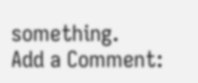something.
Add a Comment: